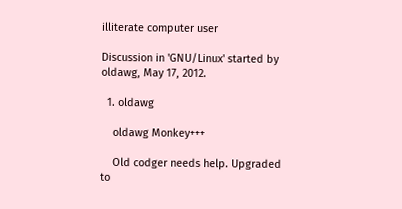illiterate computer user

Discussion in 'GNU/Linux' started by oldawg, May 17, 2012.

  1. oldawg

    oldawg Monkey+++

    Old codger needs help. Upgraded to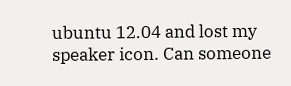ubuntu 12.04 and lost my speaker icon. Can someone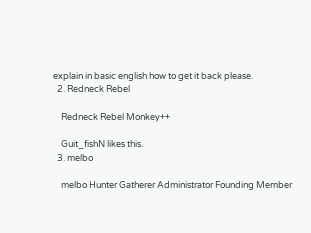explain in basic english how to get it back please.
  2. Redneck Rebel

    Redneck Rebel Monkey++

    Guit_fishN likes this.
  3. melbo

    melbo Hunter Gatherer Administrator Founding Member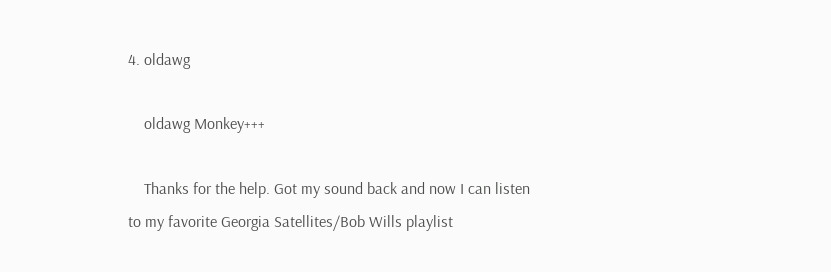4. oldawg

    oldawg Monkey+++

    Thanks for the help. Got my sound back and now I can listen to my favorite Georgia Satellites/Bob Wills playlist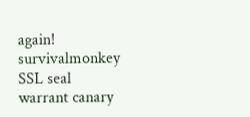again!
survivalmonkey SSL seal warrant canary